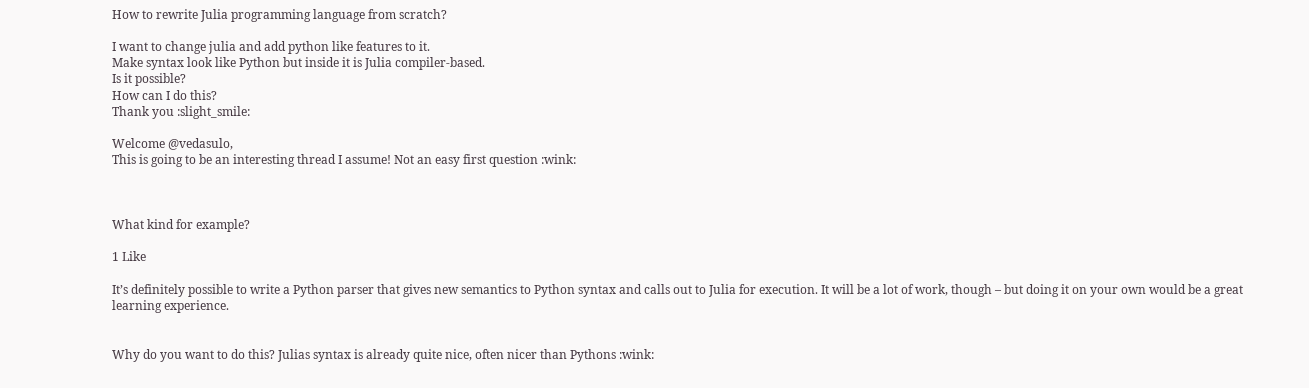How to rewrite Julia programming language from scratch?

I want to change julia and add python like features to it.
Make syntax look like Python but inside it is Julia compiler-based.
Is it possible?
How can I do this?
Thank you :slight_smile:

Welcome @vedasulo,
This is going to be an interesting thread I assume! Not an easy first question :wink:



What kind for example?

1 Like

It’s definitely possible to write a Python parser that gives new semantics to Python syntax and calls out to Julia for execution. It will be a lot of work, though – but doing it on your own would be a great learning experience.


Why do you want to do this? Julias syntax is already quite nice, often nicer than Pythons :wink: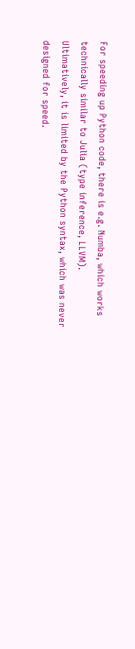For speeding up Python code, there is e.g. Numba, which works technically similar to Julia (type inference, LLVM). Ultimatively, it is limited by the Python syntax, which was never designed for speed.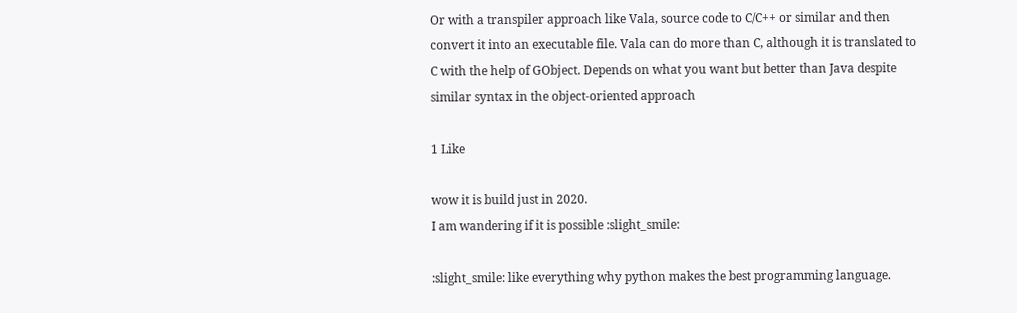Or with a transpiler approach like Vala, source code to C/C++ or similar and then convert it into an executable file. Vala can do more than C, although it is translated to C with the help of GObject. Depends on what you want but better than Java despite similar syntax in the object-oriented approach

1 Like

wow it is build just in 2020.
I am wandering if it is possible :slight_smile:

:slight_smile: like everything why python makes the best programming language.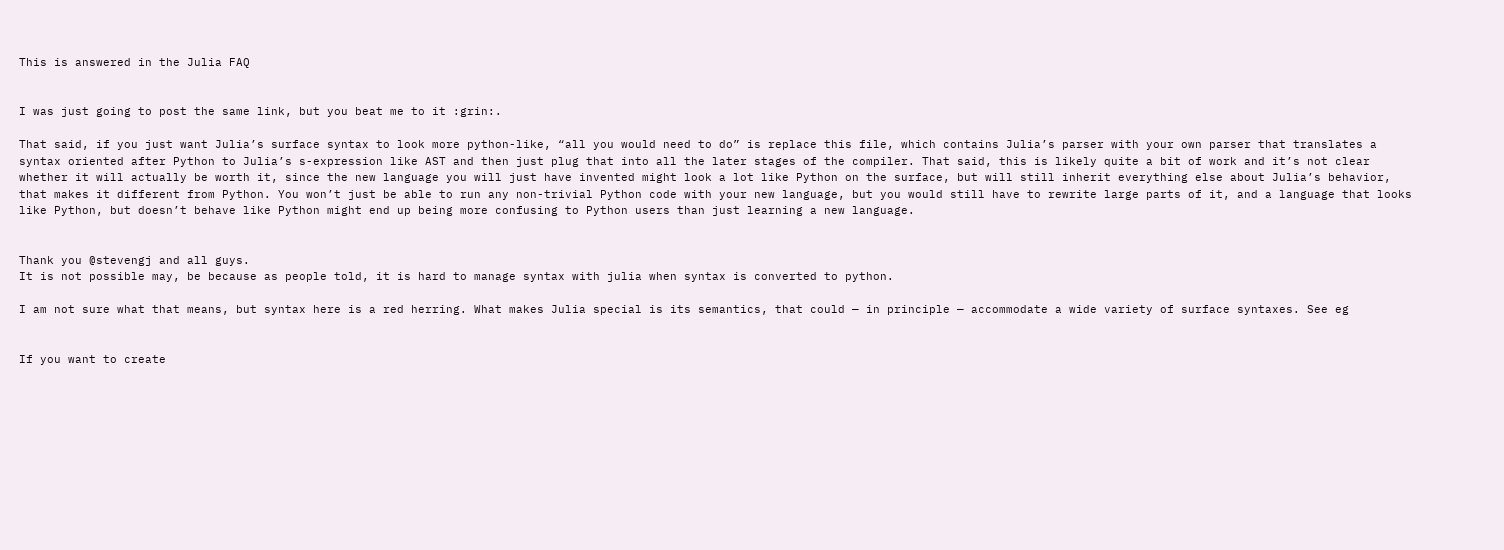This is answered in the Julia FAQ


I was just going to post the same link, but you beat me to it :grin:.

That said, if you just want Julia’s surface syntax to look more python-like, “all you would need to do” is replace this file, which contains Julia’s parser with your own parser that translates a syntax oriented after Python to Julia’s s-expression like AST and then just plug that into all the later stages of the compiler. That said, this is likely quite a bit of work and it’s not clear whether it will actually be worth it, since the new language you will just have invented might look a lot like Python on the surface, but will still inherit everything else about Julia’s behavior, that makes it different from Python. You won’t just be able to run any non-trivial Python code with your new language, but you would still have to rewrite large parts of it, and a language that looks like Python, but doesn’t behave like Python might end up being more confusing to Python users than just learning a new language.


Thank you @stevengj and all guys.
It is not possible may, be because as people told, it is hard to manage syntax with julia when syntax is converted to python.

I am not sure what that means, but syntax here is a red herring. What makes Julia special is its semantics, that could — in principle — accommodate a wide variety of surface syntaxes. See eg


If you want to create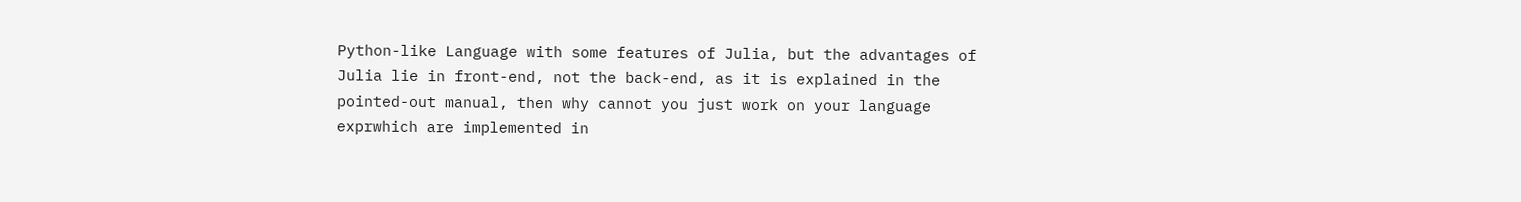Python-like Language with some features of Julia, but the advantages of Julia lie in front-end, not the back-end, as it is explained in the pointed-out manual, then why cannot you just work on your language exprwhich are implemented in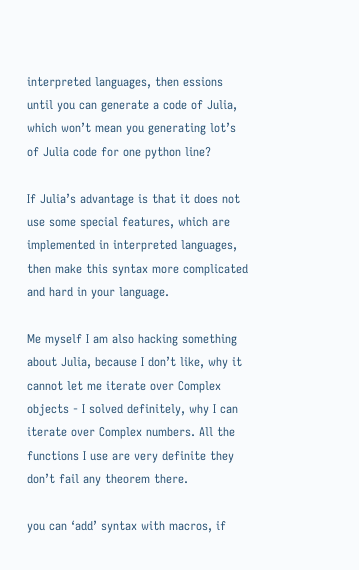interpreted languages, then essions until you can generate a code of Julia, which won’t mean you generating lot’s of Julia code for one python line?

If Julia’s advantage is that it does not use some special features, which are implemented in interpreted languages, then make this syntax more complicated and hard in your language.

Me myself I am also hacking something about Julia, because I don’t like, why it cannot let me iterate over Complex objects - I solved definitely, why I can iterate over Complex numbers. All the functions I use are very definite they don’t fail any theorem there.

you can ‘add’ syntax with macros, if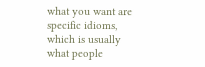what you want are specific idioms, which is usually what people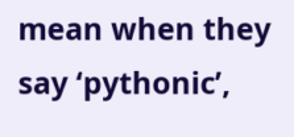mean when they say ‘pythonic’,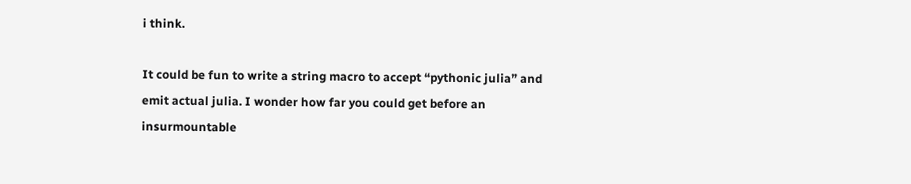i think.

It could be fun to write a string macro to accept “pythonic julia” and emit actual julia. I wonder how far you could get before an insurmountable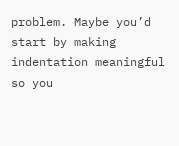problem. Maybe you’d start by making indentation meaningful so you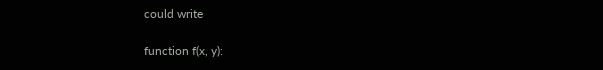could write

function f(x, y):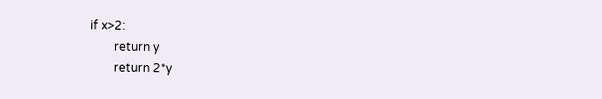if x>2:
        return y
        return 2*y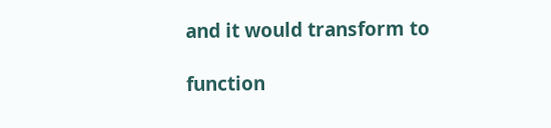and it would transform to

function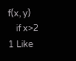f(x, y)
    if x>2
1 Like